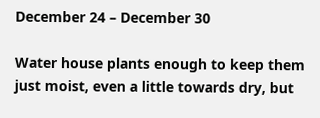December 24 – December 30

Water house plants enough to keep them just moist, even a little towards dry, but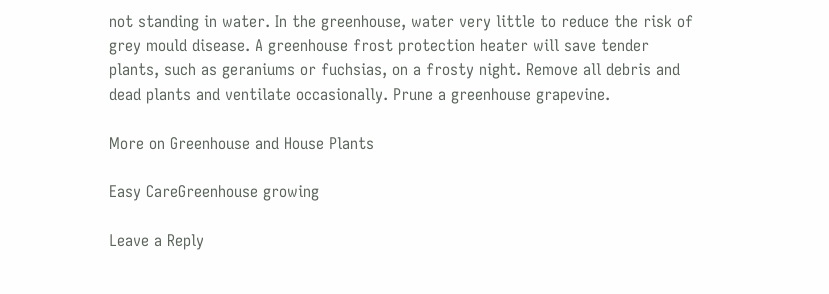not standing in water. In the greenhouse, water very little to reduce the risk of grey mould disease. A greenhouse frost protection heater will save tender plants, such as geraniums or fuchsias, on a frosty night. Remove all debris and dead plants and ventilate occasionally. Prune a greenhouse grapevine.

More on Greenhouse and House Plants

Easy CareGreenhouse growing

Leave a Reply